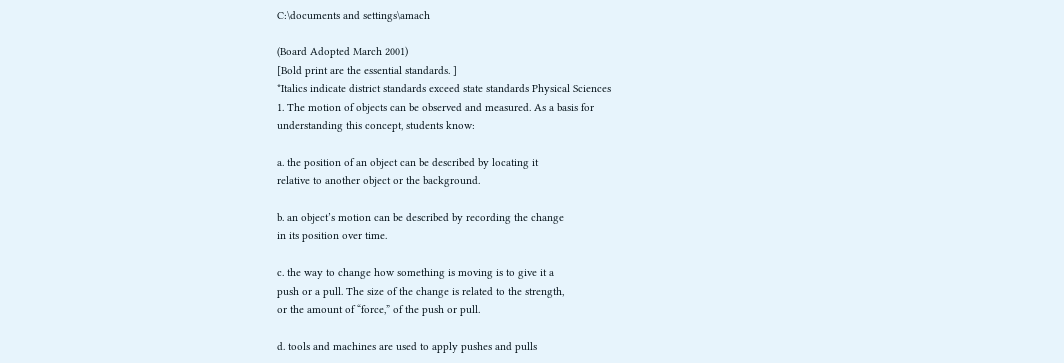C:\documents and settings\amach

(Board Adopted March 2001)
[Bold print are the essential standards. ]
*Italics indicate district standards exceed state standards Physical Sciences
1. The motion of objects can be observed and measured. As a basis for
understanding this concept, students know:

a. the position of an object can be described by locating it
relative to another object or the background.

b. an object’s motion can be described by recording the change
in its position over time.

c. the way to change how something is moving is to give it a
push or a pull. The size of the change is related to the strength,
or the amount of “force,” of the push or pull.

d. tools and machines are used to apply pushes and pulls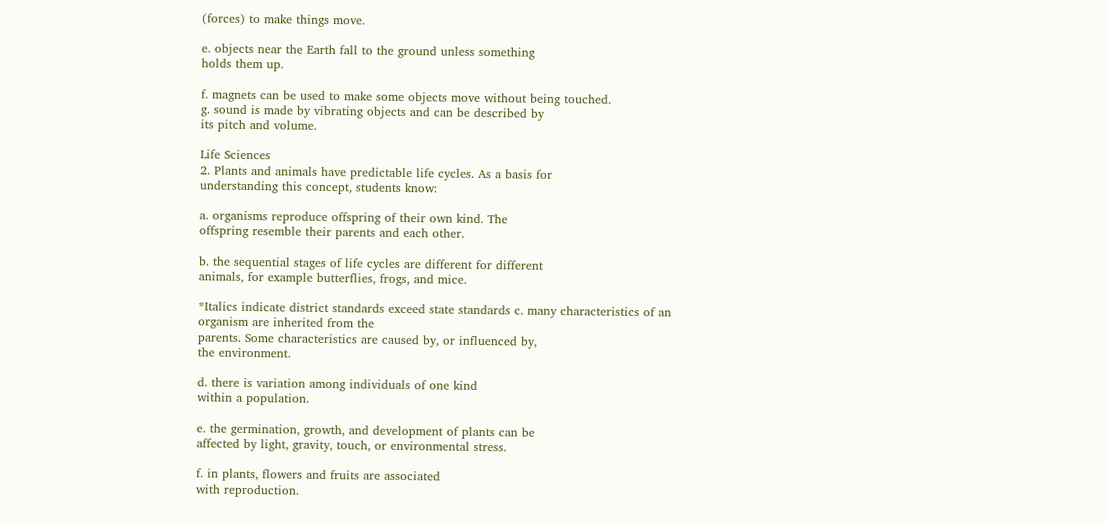(forces) to make things move.

e. objects near the Earth fall to the ground unless something
holds them up.

f. magnets can be used to make some objects move without being touched.
g. sound is made by vibrating objects and can be described by
its pitch and volume.

Life Sciences
2. Plants and animals have predictable life cycles. As a basis for
understanding this concept, students know:

a. organisms reproduce offspring of their own kind. The
offspring resemble their parents and each other.

b. the sequential stages of life cycles are different for different
animals, for example butterflies, frogs, and mice.

*Italics indicate district standards exceed state standards c. many characteristics of an organism are inherited from the
parents. Some characteristics are caused by, or influenced by,
the environment.

d. there is variation among individuals of one kind
within a population.

e. the germination, growth, and development of plants can be
affected by light, gravity, touch, or environmental stress.

f. in plants, flowers and fruits are associated
with reproduction.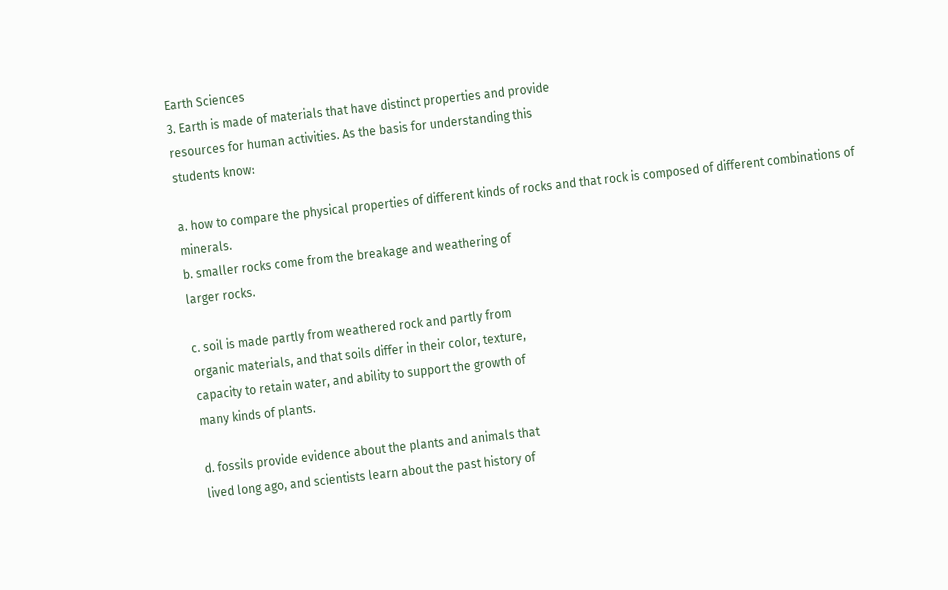Earth Sciences
3. Earth is made of materials that have distinct properties and provide
resources for human activities. As the basis for understanding this
students know:

a. how to compare the physical properties of different kinds of rocks and that rock is composed of different combinations of minerals.
b. smaller rocks come from the breakage and weathering of
larger rocks.

c. soil is made partly from weathered rock and partly from
organic materials, and that soils differ in their color, texture,
capacity to retain water, and ability to support the growth of
many kinds of plants.

d. fossils provide evidence about the plants and animals that
lived long ago, and scientists learn about the past history of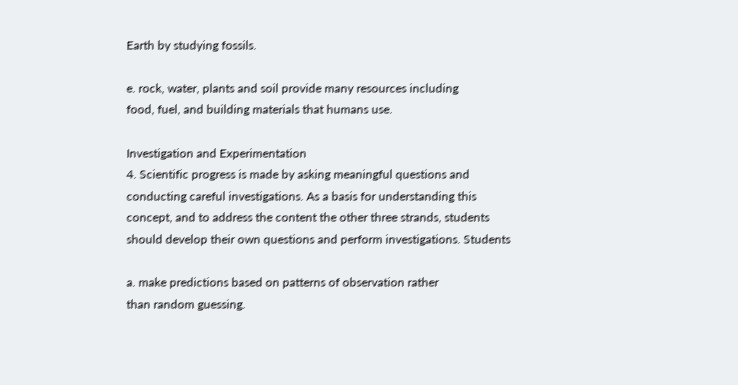Earth by studying fossils.

e. rock, water, plants and soil provide many resources including
food, fuel, and building materials that humans use.

Investigation and Experimentation
4. Scientific progress is made by asking meaningful questions and
conducting careful investigations. As a basis for understanding this
concept, and to address the content the other three strands, students
should develop their own questions and perform investigations. Students

a. make predictions based on patterns of observation rather
than random guessing.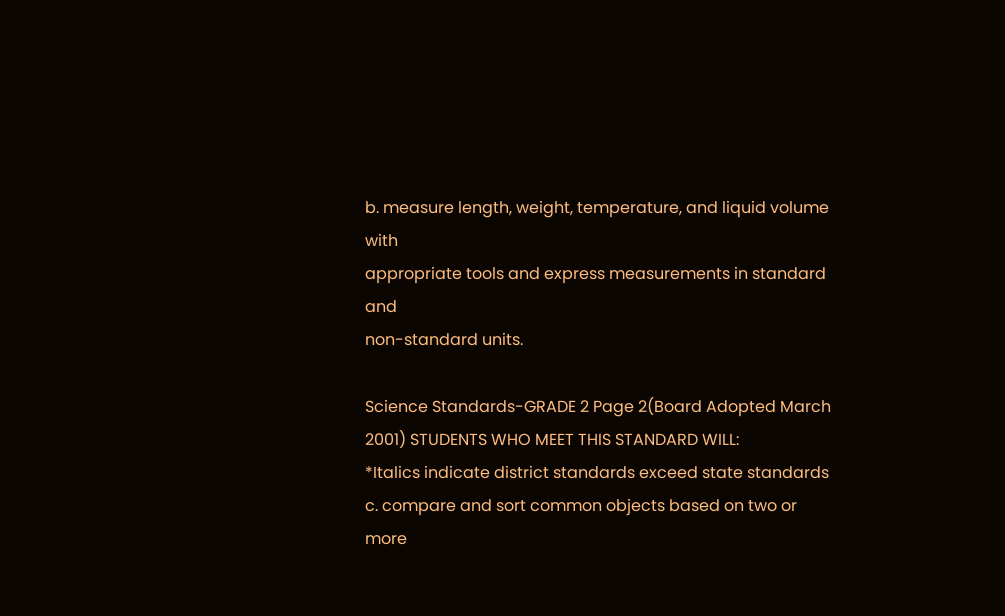b. measure length, weight, temperature, and liquid volume with
appropriate tools and express measurements in standard and
non-standard units.

Science Standards-GRADE 2 Page 2(Board Adopted March 2001) STUDENTS WHO MEET THIS STANDARD WILL:
*Italics indicate district standards exceed state standards c. compare and sort common objects based on two or more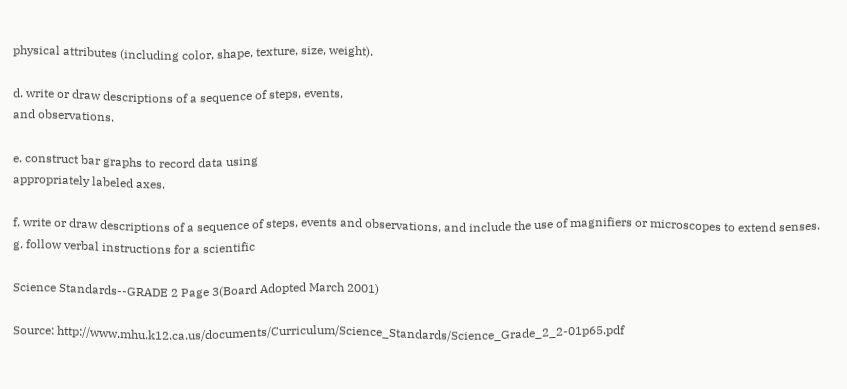physical attributes (including color, shape, texture, size, weight).

d. write or draw descriptions of a sequence of steps, events,
and observations.

e. construct bar graphs to record data using
appropriately labeled axes.

f. write or draw descriptions of a sequence of steps, events and observations, and include the use of magnifiers or microscopes to extend senses.
g. follow verbal instructions for a scientific

Science Standards--GRADE 2 Page 3(Board Adopted March 2001)

Source: http://www.mhu.k12.ca.us/documents/Curriculum/Science_Standards/Science_Grade_2_2-01p65.pdf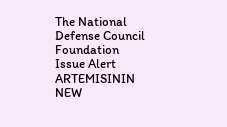The National Defense Council Foundation Issue Alert ARTEMISININ NEW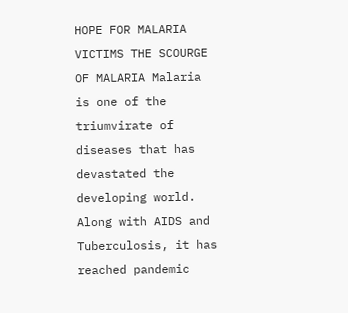HOPE FOR MALARIA VICTIMS THE SCOURGE OF MALARIA Malaria is one of the triumvirate of diseases that has devastated the developing world. Along with AIDS and Tuberculosis, it has reached pandemic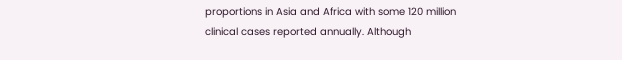proportions in Asia and Africa with some 120 million clinical cases reported annually. Although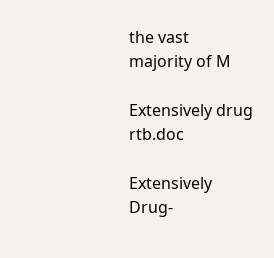the vast majority of M

Extensively drug rtb.doc

Extensively Drug-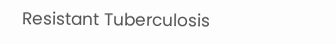Resistant Tuberculosis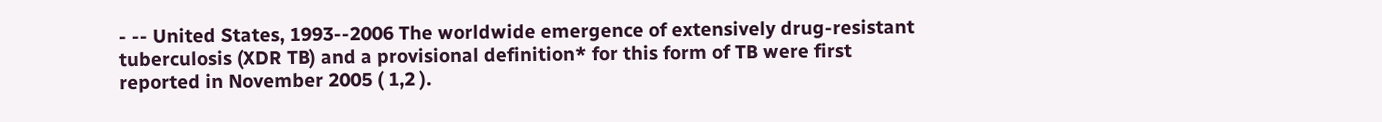- -- United States, 1993--2006 The worldwide emergence of extensively drug-resistant tuberculosis (XDR TB) and a provisional definition* for this form of TB were first reported in November 2005 ( 1,2 ).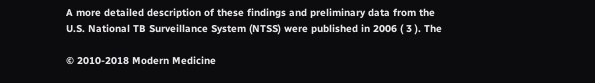A more detailed description of these findings and preliminary data from the U.S. National TB Surveillance System (NTSS) were published in 2006 ( 3 ). The

© 2010-2018 Modern Medicine